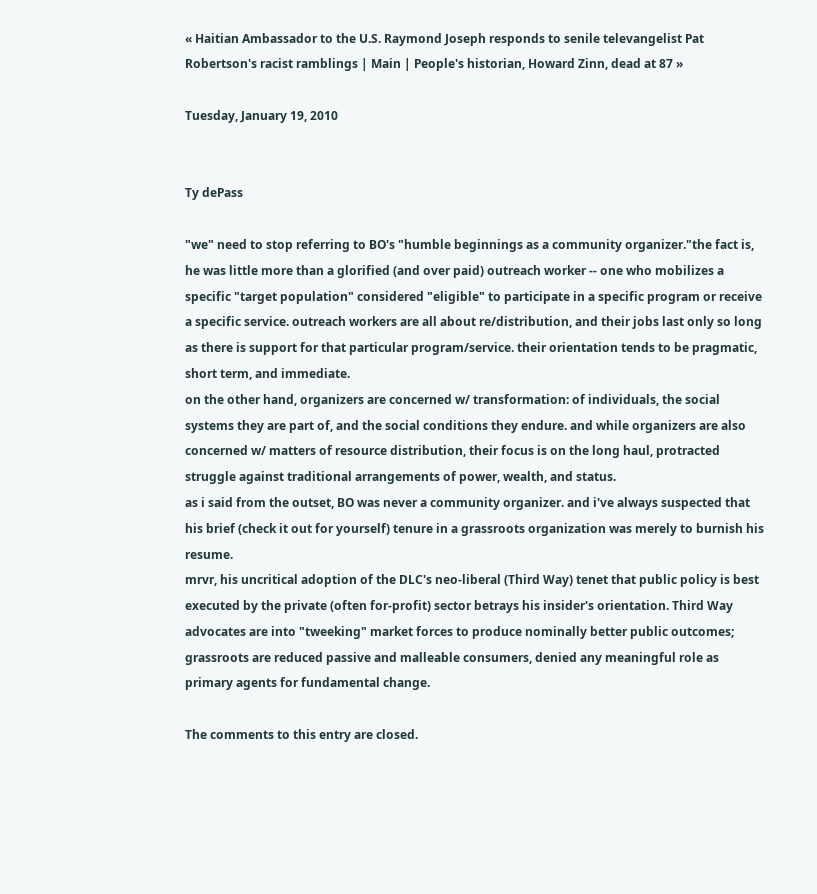« Haitian Ambassador to the U.S. Raymond Joseph responds to senile televangelist Pat Robertson's racist ramblings | Main | People's historian, Howard Zinn, dead at 87 »

Tuesday, January 19, 2010


Ty dePass

"we" need to stop referring to BO's "humble beginnings as a community organizer."the fact is, he was little more than a glorified (and over paid) outreach worker -- one who mobilizes a specific "target population" considered "eligible" to participate in a specific program or receive a specific service. outreach workers are all about re/distribution, and their jobs last only so long as there is support for that particular program/service. their orientation tends to be pragmatic, short term, and immediate.
on the other hand, organizers are concerned w/ transformation: of individuals, the social systems they are part of, and the social conditions they endure. and while organizers are also concerned w/ matters of resource distribution, their focus is on the long haul, protracted struggle against traditional arrangements of power, wealth, and status.
as i said from the outset, BO was never a community organizer. and i've always suspected that his brief (check it out for yourself) tenure in a grassroots organization was merely to burnish his resume.
mrvr, his uncritical adoption of the DLC's neo-liberal (Third Way) tenet that public policy is best executed by the private (often for-profit) sector betrays his insider's orientation. Third Way advocates are into "tweeking" market forces to produce nominally better public outcomes; grassroots are reduced passive and malleable consumers, denied any meaningful role as primary agents for fundamental change.

The comments to this entry are closed.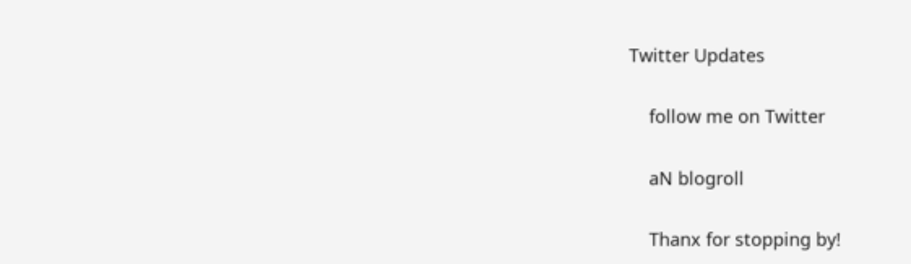Twitter Updates

    follow me on Twitter

    aN blogroll

    Thanx for stopping by!